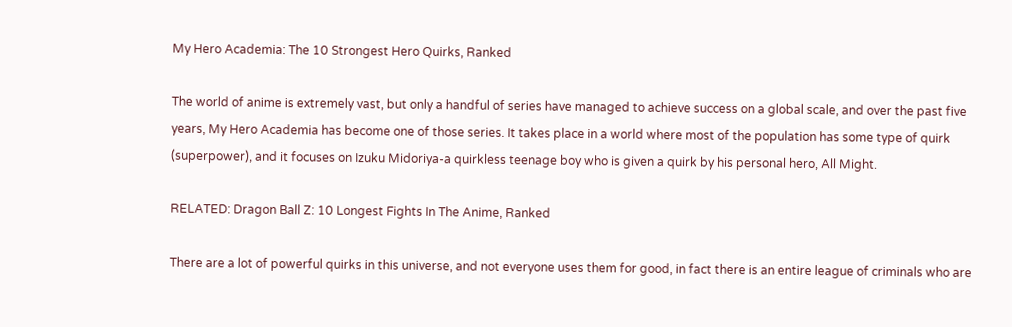My Hero Academia: The 10 Strongest Hero Quirks, Ranked

The world of anime is extremely vast, but only a handful of series have managed to achieve success on a global scale, and over the past five years, My Hero Academia has become one of those series. It takes place in a world where most of the population has some type of quirk (superpower), and it focuses on Izuku Midoriya-a quirkless teenage boy who is given a quirk by his personal hero, All Might.

RELATED: Dragon Ball Z: 10 Longest Fights In The Anime, Ranked

There are a lot of powerful quirks in this universe, and not everyone uses them for good, in fact there is an entire league of criminals who are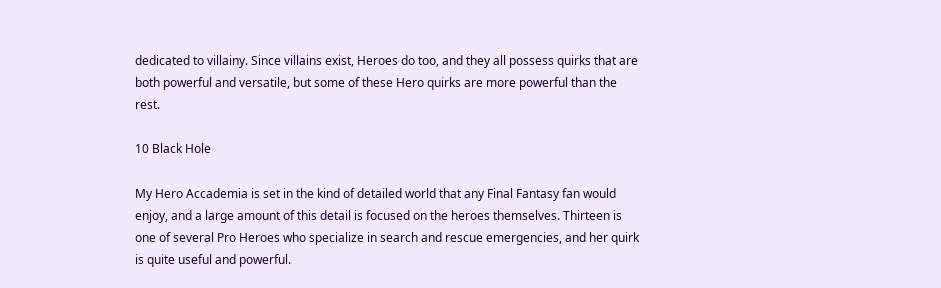dedicated to villainy. Since villains exist, Heroes do too, and they all possess quirks that are both powerful and versatile, but some of these Hero quirks are more powerful than the rest.

10 Black Hole

My Hero Accademia is set in the kind of detailed world that any Final Fantasy fan would enjoy, and a large amount of this detail is focused on the heroes themselves. Thirteen is one of several Pro Heroes who specialize in search and rescue emergencies, and her quirk is quite useful and powerful.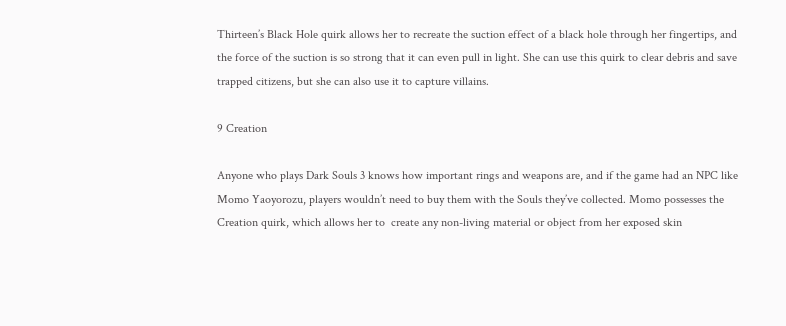Thirteen’s Black Hole quirk allows her to recreate the suction effect of a black hole through her fingertips, and the force of the suction is so strong that it can even pull in light. She can use this quirk to clear debris and save trapped citizens, but she can also use it to capture villains.

9 Creation

Anyone who plays Dark Souls 3 knows how important rings and weapons are, and if the game had an NPC like Momo Yaoyorozu, players wouldn’t need to buy them with the Souls they’ve collected. Momo possesses the Creation quirk, which allows her to  create any non-living material or object from her exposed skin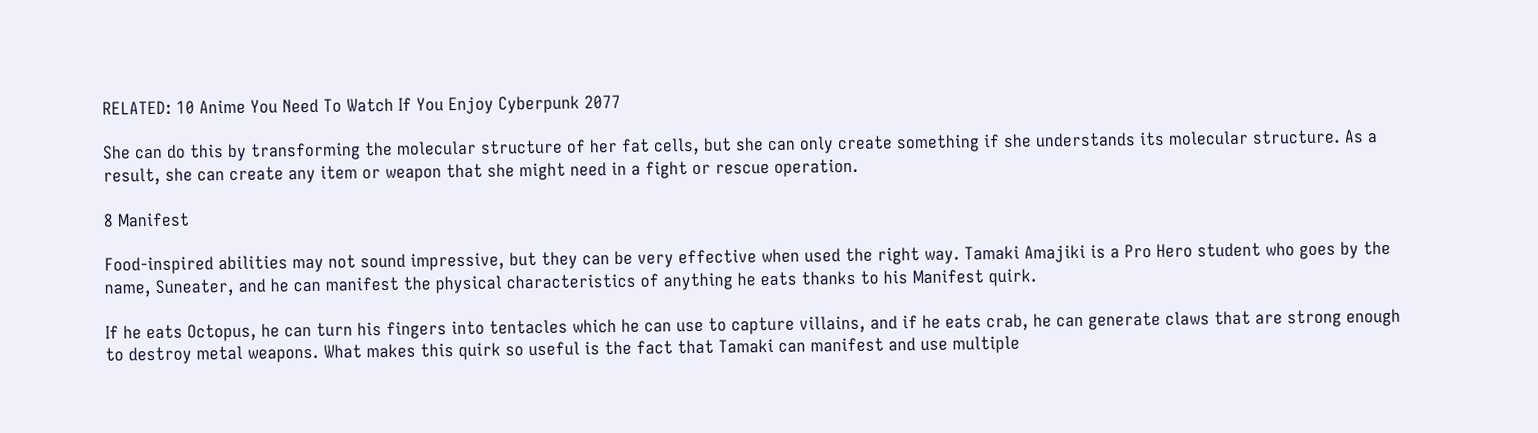RELATED: 10 Anime You Need To Watch If You Enjoy Cyberpunk 2077

She can do this by transforming the molecular structure of her fat cells, but she can only create something if she understands its molecular structure. As a result, she can create any item or weapon that she might need in a fight or rescue operation.

8 Manifest

Food-inspired abilities may not sound impressive, but they can be very effective when used the right way. Tamaki Amajiki is a Pro Hero student who goes by the name, Suneater, and he can manifest the physical characteristics of anything he eats thanks to his Manifest quirk.

If he eats Octopus, he can turn his fingers into tentacles which he can use to capture villains, and if he eats crab, he can generate claws that are strong enough to destroy metal weapons. What makes this quirk so useful is the fact that Tamaki can manifest and use multiple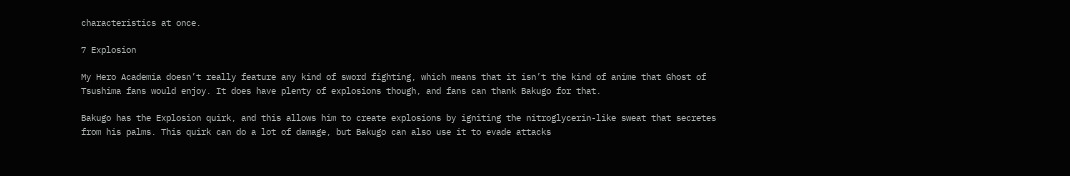characteristics at once.

7 Explosion

My Hero Academia doesn’t really feature any kind of sword fighting, which means that it isn’t the kind of anime that Ghost of Tsushima fans would enjoy. It does have plenty of explosions though, and fans can thank Bakugo for that.

Bakugo has the Explosion quirk, and this allows him to create explosions by igniting the nitroglycerin-like sweat that secretes from his palms. This quirk can do a lot of damage, but Bakugo can also use it to evade attacks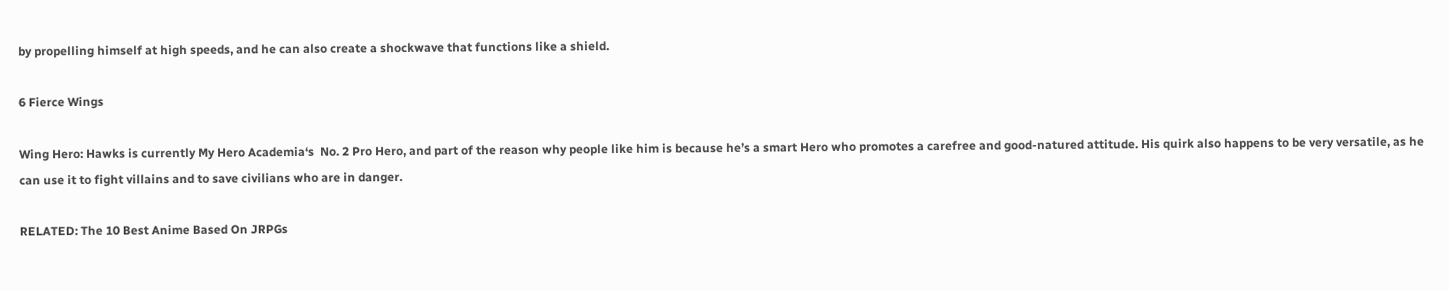by propelling himself at high speeds, and he can also create a shockwave that functions like a shield.

6 Fierce Wings

Wing Hero: Hawks is currently My Hero Academia‘s  No. 2 Pro Hero, and part of the reason why people like him is because he’s a smart Hero who promotes a carefree and good-natured attitude. His quirk also happens to be very versatile, as he can use it to fight villains and to save civilians who are in danger.

RELATED: The 10 Best Anime Based On JRPGs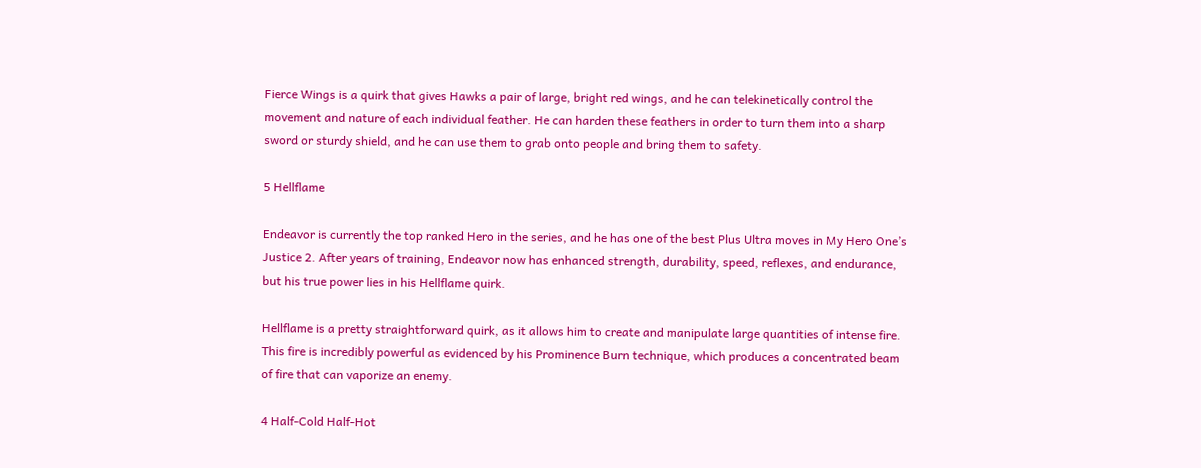Fierce Wings is a quirk that gives Hawks a pair of large, bright red wings, and he can telekinetically control the movement and nature of each individual feather. He can harden these feathers in order to turn them into a sharp sword or sturdy shield, and he can use them to grab onto people and bring them to safety.

5 Hellflame

Endeavor is currently the top ranked Hero in the series, and he has one of the best Plus Ultra moves in My Hero One’s Justice 2. After years of training, Endeavor now has enhanced strength, durability, speed, reflexes, and endurance, but his true power lies in his Hellflame quirk.

Hellflame is a pretty straightforward quirk, as it allows him to create and manipulate large quantities of intense fire. This fire is incredibly powerful as evidenced by his Prominence Burn technique, which produces a concentrated beam of fire that can vaporize an enemy.

4 Half-Cold Half-Hot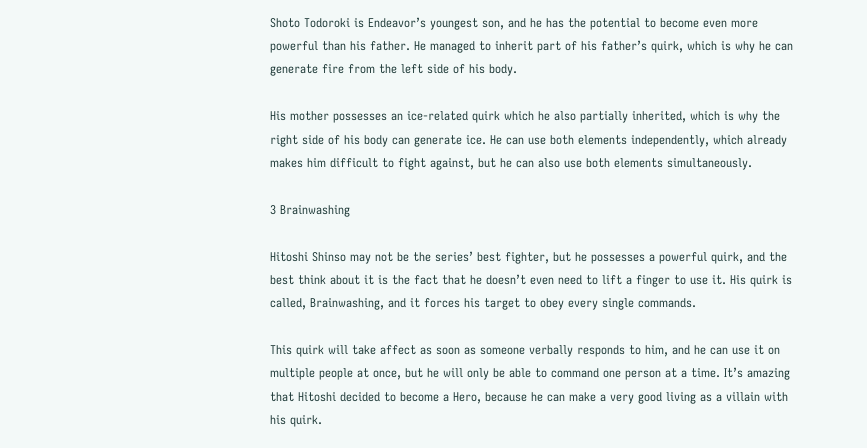Shoto Todoroki is Endeavor’s youngest son, and he has the potential to become even more powerful than his father. He managed to inherit part of his father’s quirk, which is why he can generate fire from the left side of his body.

His mother possesses an ice-related quirk which he also partially inherited, which is why the right side of his body can generate ice. He can use both elements independently, which already makes him difficult to fight against, but he can also use both elements simultaneously.

3 Brainwashing

Hitoshi Shinso may not be the series’ best fighter, but he possesses a powerful quirk, and the best think about it is the fact that he doesn’t even need to lift a finger to use it. His quirk is called, Brainwashing, and it forces his target to obey every single commands.

This quirk will take affect as soon as someone verbally responds to him, and he can use it on multiple people at once, but he will only be able to command one person at a time. It’s amazing that Hitoshi decided to become a Hero, because he can make a very good living as a villain with his quirk.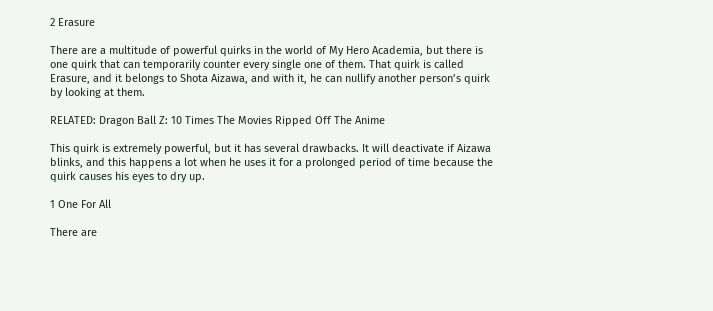2 Erasure

There are a multitude of powerful quirks in the world of My Hero Academia, but there is one quirk that can temporarily counter every single one of them. That quirk is called Erasure, and it belongs to Shota Aizawa, and with it, he can nullify another person’s quirk by looking at them.

RELATED: Dragon Ball Z: 10 Times The Movies Ripped Off The Anime

This quirk is extremely powerful, but it has several drawbacks. It will deactivate if Aizawa blinks, and this happens a lot when he uses it for a prolonged period of time because the quirk causes his eyes to dry up.

1 One For All

There are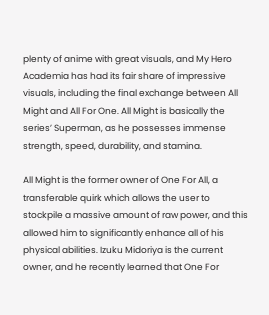plenty of anime with great visuals, and My Hero Academia has had its fair share of impressive visuals, including the final exchange between All Might and All For One. All Might is basically the series’ Superman, as he possesses immense strength, speed, durability, and stamina.

All Might is the former owner of One For All, a transferable quirk which allows the user to stockpile a massive amount of raw power, and this allowed him to significantly enhance all of his physical abilities. Izuku Midoriya is the current owner, and he recently learned that One For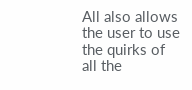All also allows the user to use the quirks of all the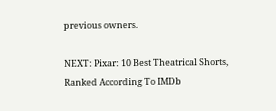previous owners.

NEXT: Pixar: 10 Best Theatrical Shorts, Ranked According To IMDb